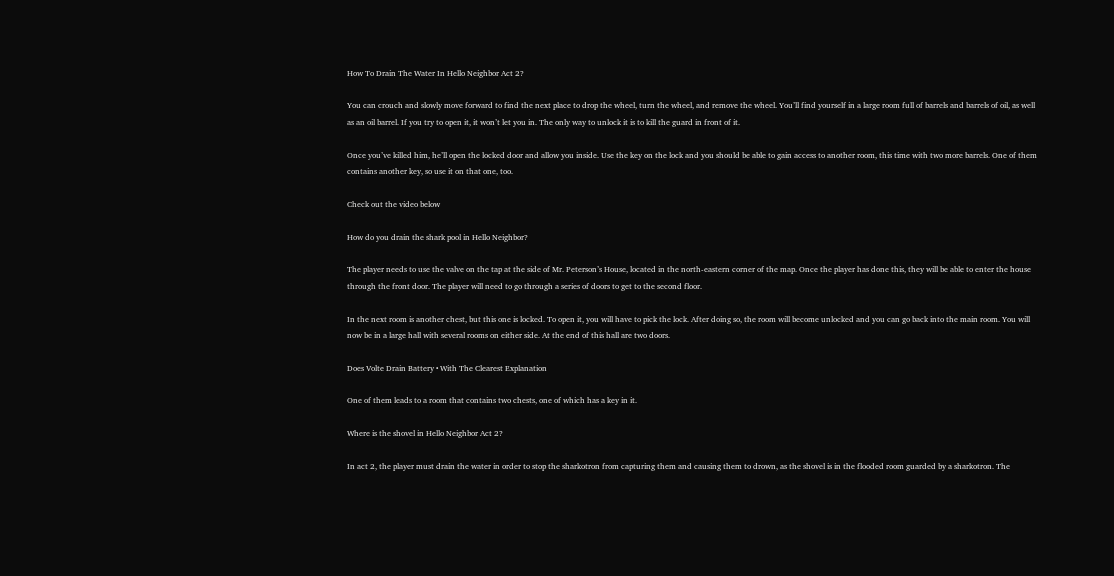How To Drain The Water In Hello Neighbor Act 2?

You can crouch and slowly move forward to find the next place to drop the wheel, turn the wheel, and remove the wheel. You’ll find yourself in a large room full of barrels and barrels of oil, as well as an oil barrel. If you try to open it, it won’t let you in. The only way to unlock it is to kill the guard in front of it.

Once you’ve killed him, he’ll open the locked door and allow you inside. Use the key on the lock and you should be able to gain access to another room, this time with two more barrels. One of them contains another key, so use it on that one, too.

Check out the video below

How do you drain the shark pool in Hello Neighbor?

The player needs to use the valve on the tap at the side of Mr. Peterson’s House, located in the north-eastern corner of the map. Once the player has done this, they will be able to enter the house through the front door. The player will need to go through a series of doors to get to the second floor.

In the next room is another chest, but this one is locked. To open it, you will have to pick the lock. After doing so, the room will become unlocked and you can go back into the main room. You will now be in a large hall with several rooms on either side. At the end of this hall are two doors.

Does Volte Drain Battery • With The Clearest Explanation

One of them leads to a room that contains two chests, one of which has a key in it.

Where is the shovel in Hello Neighbor Act 2?

In act 2, the player must drain the water in order to stop the sharkotron from capturing them and causing them to drown, as the shovel is in the flooded room guarded by a sharkotron. The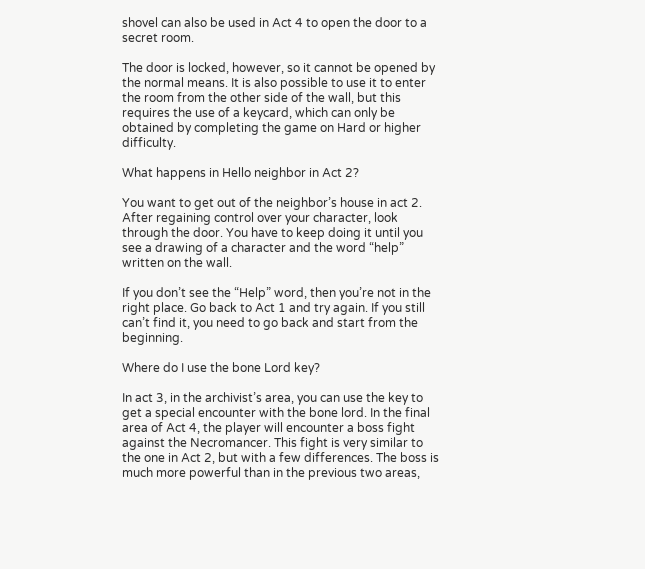shovel can also be used in Act 4 to open the door to a secret room.

The door is locked, however, so it cannot be opened by the normal means. It is also possible to use it to enter the room from the other side of the wall, but this requires the use of a keycard, which can only be obtained by completing the game on Hard or higher difficulty.

What happens in Hello neighbor in Act 2?

You want to get out of the neighbor’s house in act 2. After regaining control over your character, look through the door. You have to keep doing it until you see a drawing of a character and the word “help” written on the wall.

If you don’t see the “Help” word, then you’re not in the right place. Go back to Act 1 and try again. If you still can’t find it, you need to go back and start from the beginning.

Where do I use the bone Lord key?

In act 3, in the archivist’s area, you can use the key to get a special encounter with the bone lord. In the final area of Act 4, the player will encounter a boss fight against the Necromancer. This fight is very similar to the one in Act 2, but with a few differences. The boss is much more powerful than in the previous two areas,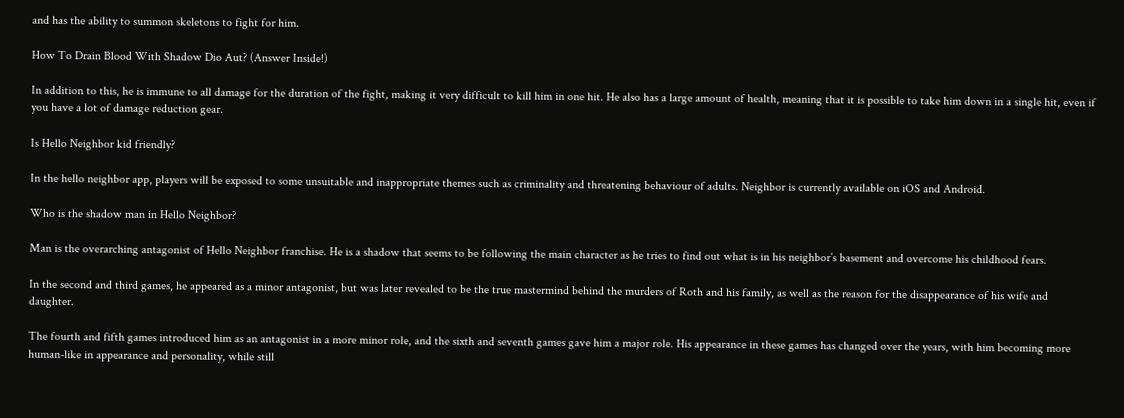and has the ability to summon skeletons to fight for him.

How To Drain Blood With Shadow Dio Aut? (Answer Inside!)

In addition to this, he is immune to all damage for the duration of the fight, making it very difficult to kill him in one hit. He also has a large amount of health, meaning that it is possible to take him down in a single hit, even if you have a lot of damage reduction gear.

Is Hello Neighbor kid friendly?

In the hello neighbor app, players will be exposed to some unsuitable and inappropriate themes such as criminality and threatening behaviour of adults. Neighbor is currently available on iOS and Android.

Who is the shadow man in Hello Neighbor?

Man is the overarching antagonist of Hello Neighbor franchise. He is a shadow that seems to be following the main character as he tries to find out what is in his neighbor’s basement and overcome his childhood fears.

In the second and third games, he appeared as a minor antagonist, but was later revealed to be the true mastermind behind the murders of Roth and his family, as well as the reason for the disappearance of his wife and daughter.

The fourth and fifth games introduced him as an antagonist in a more minor role, and the sixth and seventh games gave him a major role. His appearance in these games has changed over the years, with him becoming more human-like in appearance and personality, while still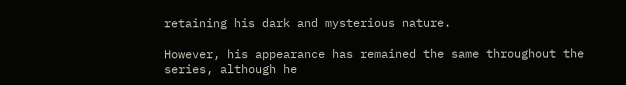retaining his dark and mysterious nature.

However, his appearance has remained the same throughout the series, although he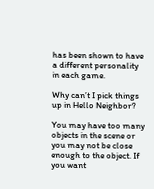has been shown to have a different personality in each game.

Why can’t I pick things up in Hello Neighbor?

You may have too many objects in the scene or you may not be close enough to the object. If you want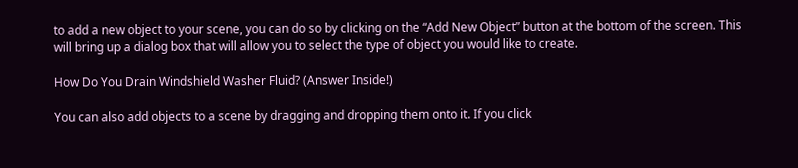to add a new object to your scene, you can do so by clicking on the “Add New Object” button at the bottom of the screen. This will bring up a dialog box that will allow you to select the type of object you would like to create.

How Do You Drain Windshield Washer Fluid? (Answer Inside!)

You can also add objects to a scene by dragging and dropping them onto it. If you click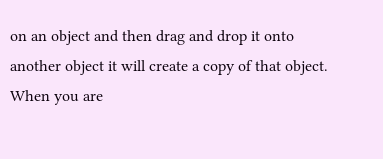on an object and then drag and drop it onto another object it will create a copy of that object. When you are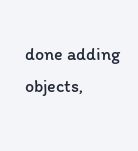done adding objects,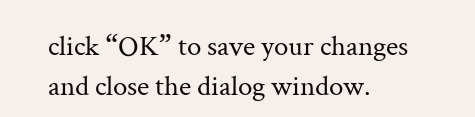click “OK” to save your changes and close the dialog window.